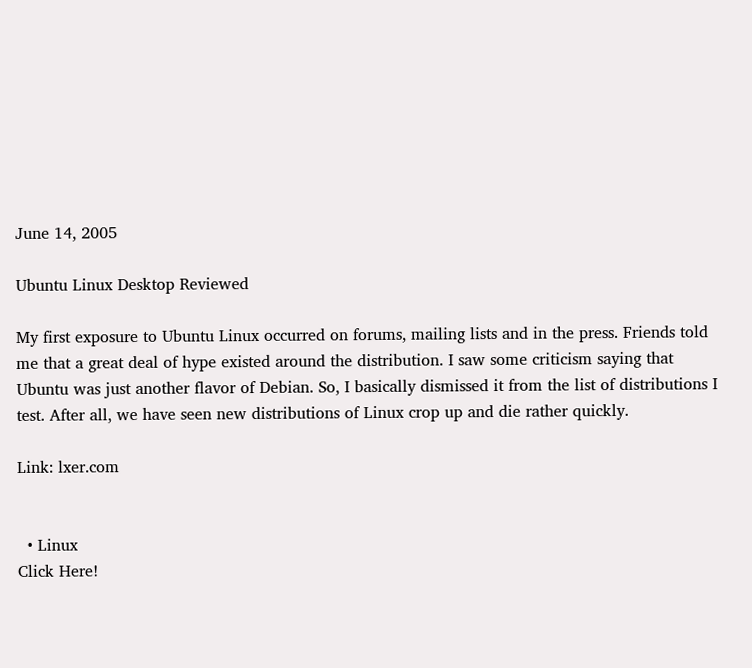June 14, 2005

Ubuntu Linux Desktop Reviewed

My first exposure to Ubuntu Linux occurred on forums, mailing lists and in the press. Friends told me that a great deal of hype existed around the distribution. I saw some criticism saying that Ubuntu was just another flavor of Debian. So, I basically dismissed it from the list of distributions I test. After all, we have seen new distributions of Linux crop up and die rather quickly.

Link: lxer.com


  • Linux
Click Here!